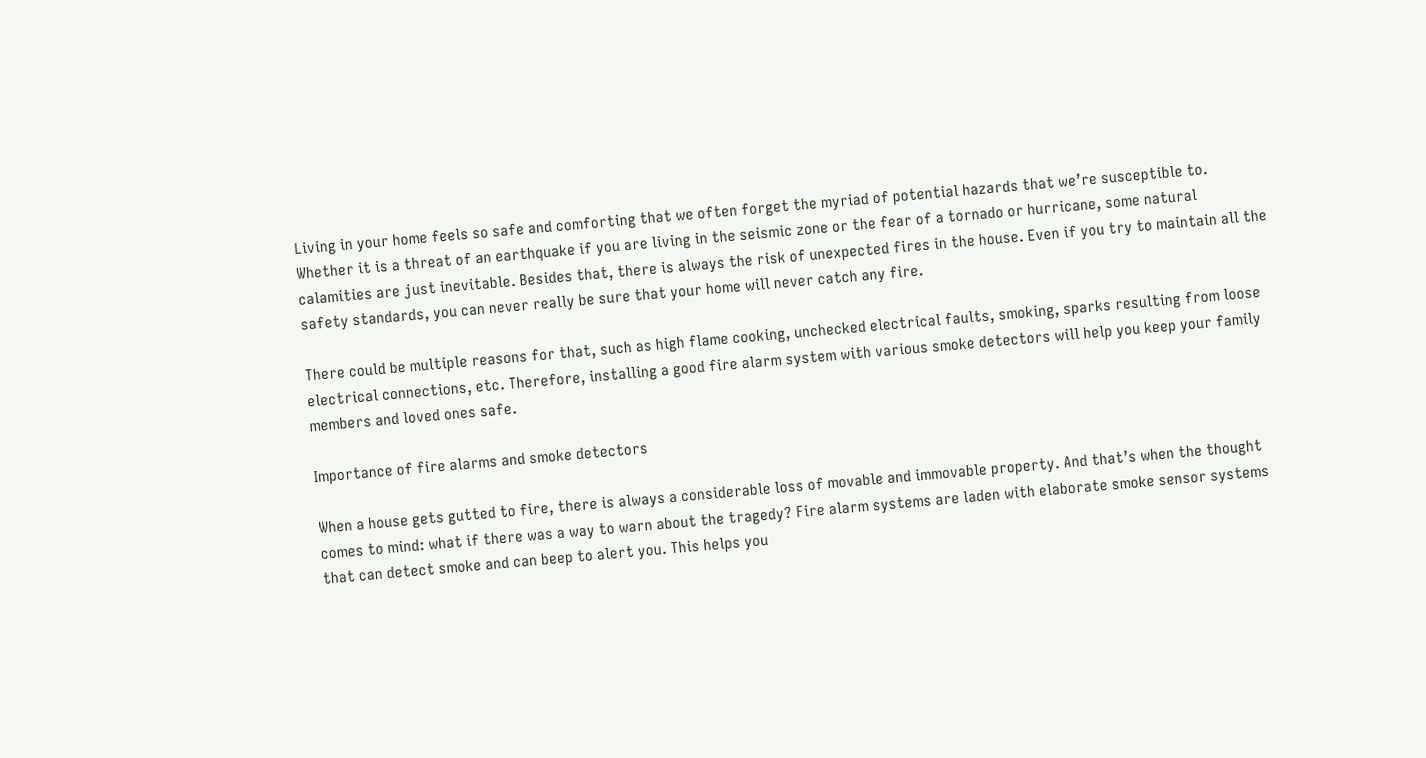Living in your home feels so safe and comforting that we often forget the myriad of potential hazards that we’re susceptible to. Whether it is a threat of an earthquake if you are living in the seismic zone or the fear of a tornado or hurricane, some natural calamities are just inevitable. Besides that, there is always the risk of unexpected fires in the house. Even if you try to maintain all the safety standards, you can never really be sure that your home will never catch any fire.

There could be multiple reasons for that, such as high flame cooking, unchecked electrical faults, smoking, sparks resulting from loose electrical connections, etc. Therefore, installing a good fire alarm system with various smoke detectors will help you keep your family members and loved ones safe.

Importance of fire alarms and smoke detectors

When a house gets gutted to fire, there is always a considerable loss of movable and immovable property. And that’s when the thought comes to mind: what if there was a way to warn about the tragedy? Fire alarm systems are laden with elaborate smoke sensor systems that can detect smoke and can beep to alert you. This helps you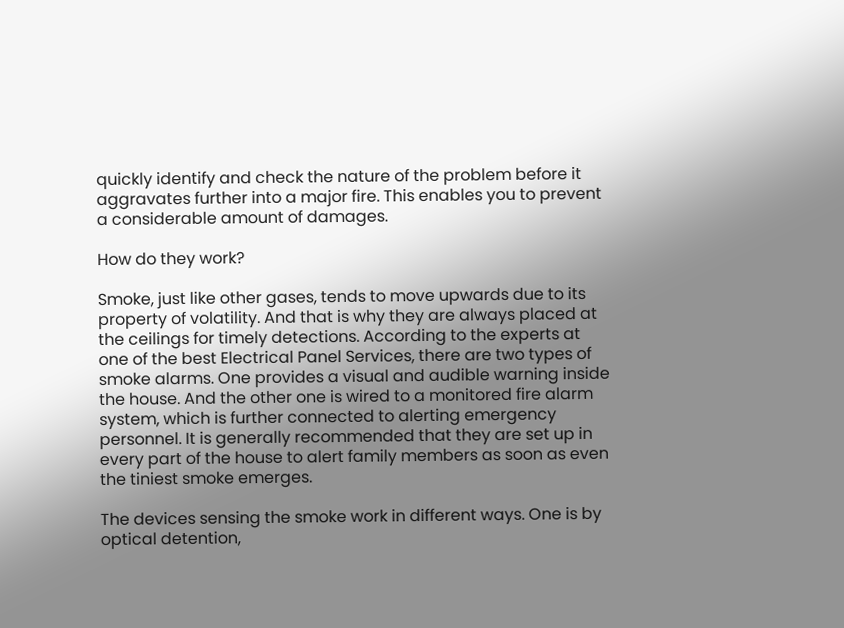quickly identify and check the nature of the problem before it aggravates further into a major fire. This enables you to prevent a considerable amount of damages.

How do they work?

Smoke, just like other gases, tends to move upwards due to its property of volatility. And that is why they are always placed at the ceilings for timely detections. According to the experts at one of the best Electrical Panel Services, there are two types of smoke alarms. One provides a visual and audible warning inside the house. And the other one is wired to a monitored fire alarm system, which is further connected to alerting emergency personnel. It is generally recommended that they are set up in every part of the house to alert family members as soon as even the tiniest smoke emerges.

The devices sensing the smoke work in different ways. One is by optical detention,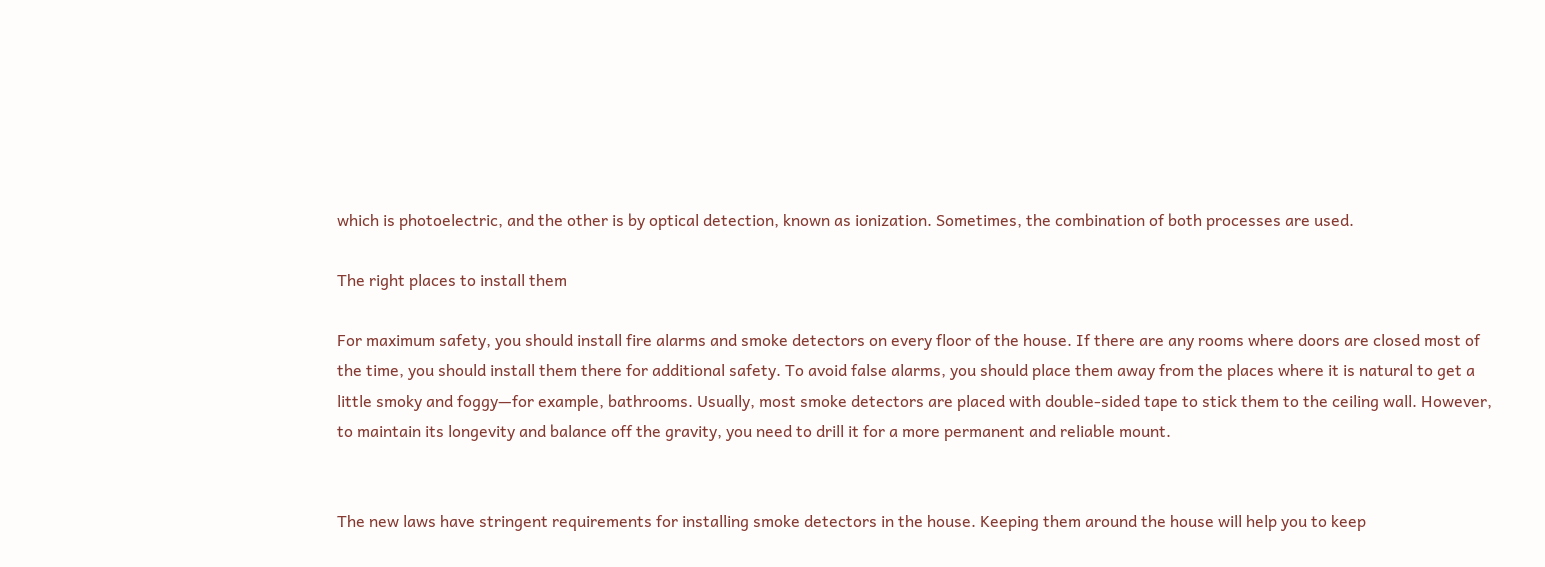which is photoelectric, and the other is by optical detection, known as ionization. Sometimes, the combination of both processes are used.

The right places to install them

For maximum safety, you should install fire alarms and smoke detectors on every floor of the house. If there are any rooms where doors are closed most of the time, you should install them there for additional safety. To avoid false alarms, you should place them away from the places where it is natural to get a little smoky and foggy—for example, bathrooms. Usually, most smoke detectors are placed with double-sided tape to stick them to the ceiling wall. However, to maintain its longevity and balance off the gravity, you need to drill it for a more permanent and reliable mount.


The new laws have stringent requirements for installing smoke detectors in the house. Keeping them around the house will help you to keep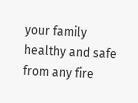your family healthy and safe from any fire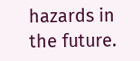hazards in the future.